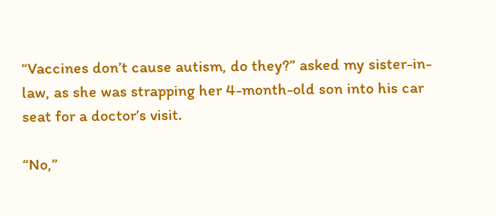“Vaccines don’t cause autism, do they?” asked my sister-in-law, as she was strapping her 4-month-old son into his car seat for a doctor’s visit.

“No,”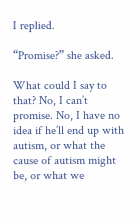I replied.

“Promise?” she asked.

What could I say to that? No, I can’t promise. No, I have no idea if he’ll end up with autism, or what the cause of autism might be, or what we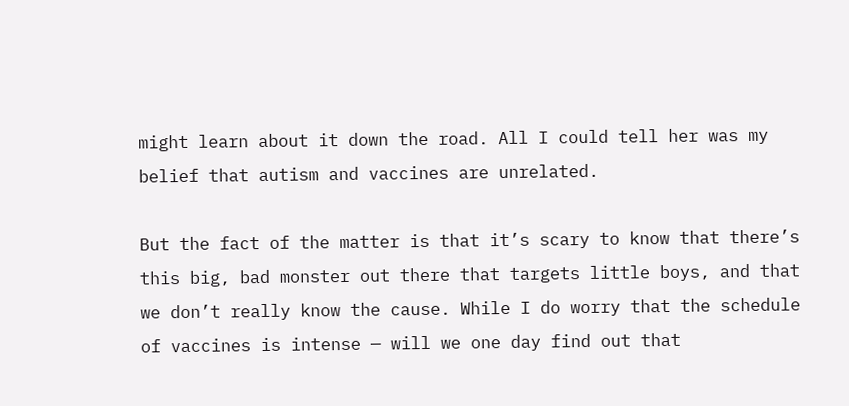might learn about it down the road. All I could tell her was my belief that autism and vaccines are unrelated.

But the fact of the matter is that it’s scary to know that there’s this big, bad monster out there that targets little boys, and that we don’t really know the cause. While I do worry that the schedule of vaccines is intense — will we one day find out that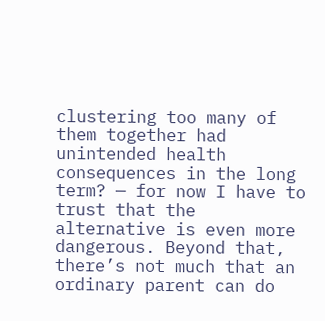clustering too many of them together had unintended health consequences in the long term? — for now I have to trust that the alternative is even more dangerous. Beyond that, there’s not much that an ordinary parent can do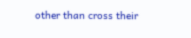other than cross their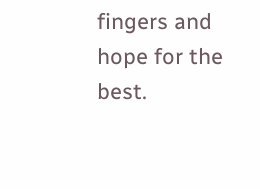fingers and hope for the best.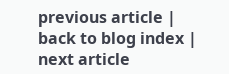previous article | back to blog index | next article